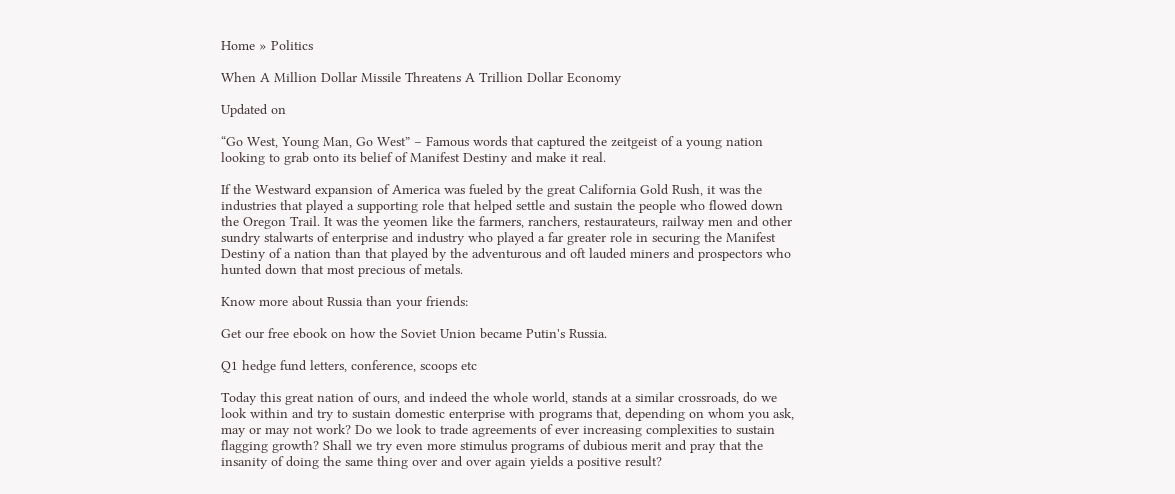Home » Politics

When A Million Dollar Missile Threatens A Trillion Dollar Economy

Updated on

“Go West, Young Man, Go West” – Famous words that captured the zeitgeist of a young nation looking to grab onto its belief of Manifest Destiny and make it real.

If the Westward expansion of America was fueled by the great California Gold Rush, it was the industries that played a supporting role that helped settle and sustain the people who flowed down the Oregon Trail. It was the yeomen like the farmers, ranchers, restaurateurs, railway men and other sundry stalwarts of enterprise and industry who played a far greater role in securing the Manifest Destiny of a nation than that played by the adventurous and oft lauded miners and prospectors who hunted down that most precious of metals.

Know more about Russia than your friends:

Get our free ebook on how the Soviet Union became Putin's Russia.

Q1 hedge fund letters, conference, scoops etc

Today this great nation of ours, and indeed the whole world, stands at a similar crossroads, do we look within and try to sustain domestic enterprise with programs that, depending on whom you ask, may or may not work? Do we look to trade agreements of ever increasing complexities to sustain flagging growth? Shall we try even more stimulus programs of dubious merit and pray that the insanity of doing the same thing over and over again yields a positive result?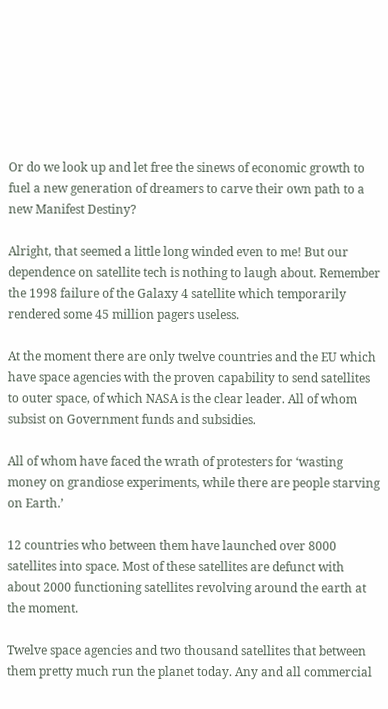Or do we look up and let free the sinews of economic growth to fuel a new generation of dreamers to carve their own path to a new Manifest Destiny?

Alright, that seemed a little long winded even to me! But our dependence on satellite tech is nothing to laugh about. Remember the 1998 failure of the Galaxy 4 satellite which temporarily rendered some 45 million pagers useless.

At the moment there are only twelve countries and the EU which have space agencies with the proven capability to send satellites to outer space, of which NASA is the clear leader. All of whom subsist on Government funds and subsidies.

All of whom have faced the wrath of protesters for ‘wasting money on grandiose experiments, while there are people starving on Earth.’

12 countries who between them have launched over 8000 satellites into space. Most of these satellites are defunct with about 2000 functioning satellites revolving around the earth at the moment.

Twelve space agencies and two thousand satellites that between them pretty much run the planet today. Any and all commercial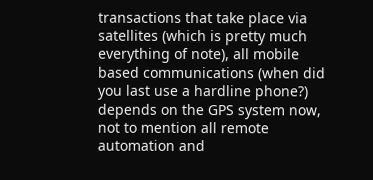transactions that take place via satellites (which is pretty much everything of note), all mobile based communications (when did you last use a hardline phone?) depends on the GPS system now, not to mention all remote automation and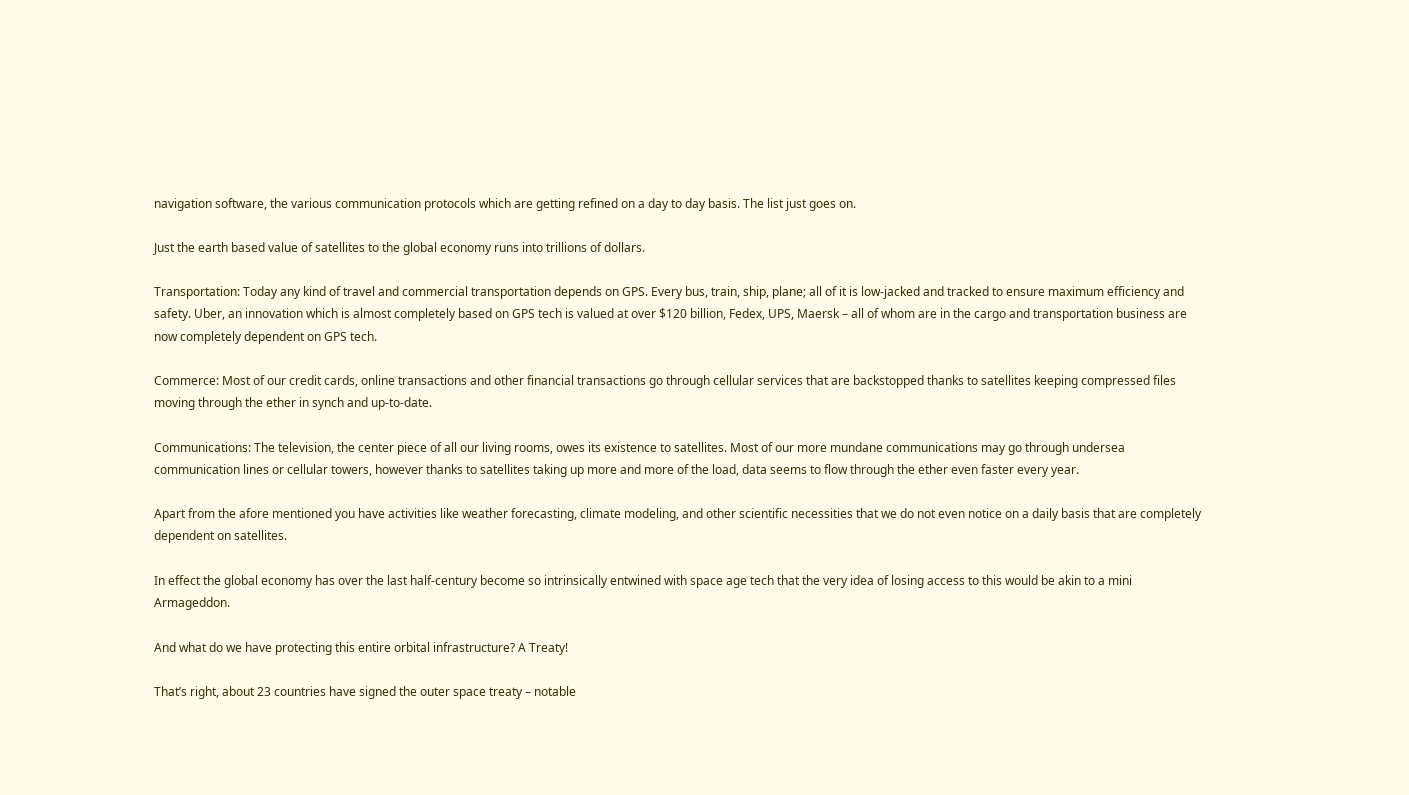navigation software, the various communication protocols which are getting refined on a day to day basis. The list just goes on.

Just the earth based value of satellites to the global economy runs into trillions of dollars.

Transportation: Today any kind of travel and commercial transportation depends on GPS. Every bus, train, ship, plane; all of it is low-jacked and tracked to ensure maximum efficiency and safety. Uber, an innovation which is almost completely based on GPS tech is valued at over $120 billion, Fedex, UPS, Maersk – all of whom are in the cargo and transportation business are now completely dependent on GPS tech.

Commerce: Most of our credit cards, online transactions and other financial transactions go through cellular services that are backstopped thanks to satellites keeping compressed files moving through the ether in synch and up-to-date.

Communications: The television, the center piece of all our living rooms, owes its existence to satellites. Most of our more mundane communications may go through undersea communication lines or cellular towers, however thanks to satellites taking up more and more of the load, data seems to flow through the ether even faster every year.

Apart from the afore mentioned you have activities like weather forecasting, climate modeling, and other scientific necessities that we do not even notice on a daily basis that are completely dependent on satellites.

In effect the global economy has over the last half-century become so intrinsically entwined with space age tech that the very idea of losing access to this would be akin to a mini Armageddon.

And what do we have protecting this entire orbital infrastructure? A Treaty!

That’s right, about 23 countries have signed the outer space treaty – notable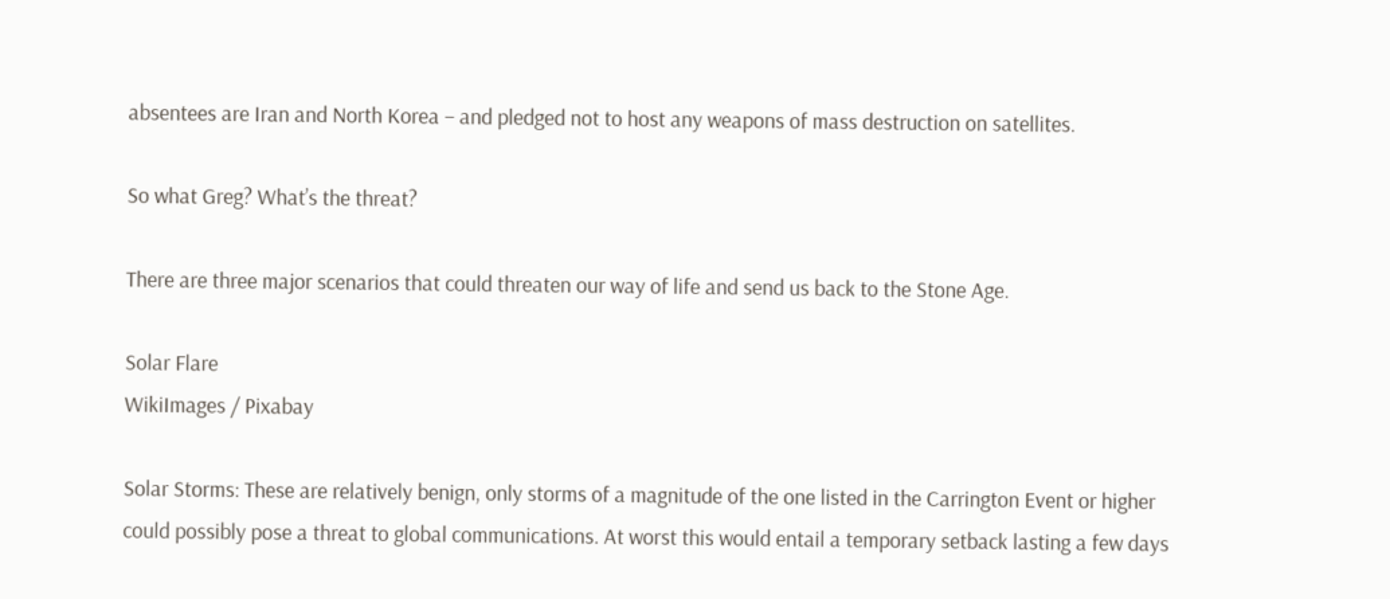absentees are Iran and North Korea – and pledged not to host any weapons of mass destruction on satellites.

So what Greg? What’s the threat?

There are three major scenarios that could threaten our way of life and send us back to the Stone Age.

Solar Flare
WikiImages / Pixabay

Solar Storms: These are relatively benign, only storms of a magnitude of the one listed in the Carrington Event or higher could possibly pose a threat to global communications. At worst this would entail a temporary setback lasting a few days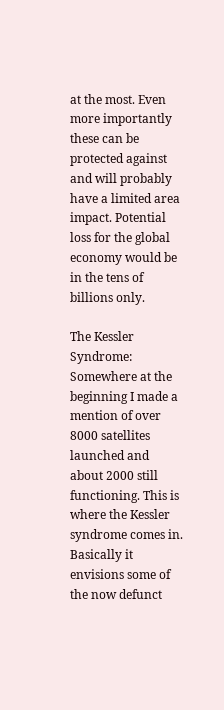at the most. Even more importantly these can be protected against and will probably have a limited area impact. Potential loss for the global economy would be in the tens of billions only.

The Kessler Syndrome: Somewhere at the beginning I made a mention of over 8000 satellites launched and about 2000 still functioning. This is where the Kessler syndrome comes in. Basically it envisions some of the now defunct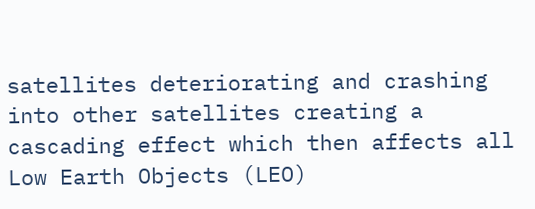satellites deteriorating and crashing into other satellites creating a cascading effect which then affects all Low Earth Objects (LEO)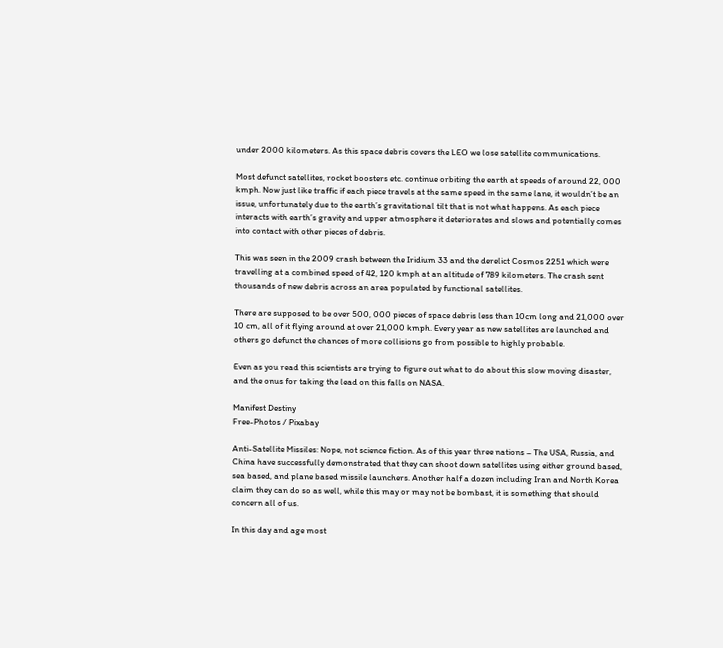under 2000 kilometers. As this space debris covers the LEO we lose satellite communications.

Most defunct satellites, rocket boosters etc. continue orbiting the earth at speeds of around 22, 000 kmph. Now just like traffic if each piece travels at the same speed in the same lane, it wouldn’t be an issue, unfortunately due to the earth’s gravitational tilt that is not what happens. As each piece interacts with earth’s gravity and upper atmosphere it deteriorates and slows and potentially comes into contact with other pieces of debris.

This was seen in the 2009 crash between the Iridium 33 and the derelict Cosmos 2251 which were travelling at a combined speed of 42, 120 kmph at an altitude of 789 kilometers. The crash sent thousands of new debris across an area populated by functional satellites.

There are supposed to be over 500, 000 pieces of space debris less than 10cm long and 21,000 over 10 cm, all of it flying around at over 21,000 kmph. Every year as new satellites are launched and others go defunct the chances of more collisions go from possible to highly probable.

Even as you read this scientists are trying to figure out what to do about this slow moving disaster, and the onus for taking the lead on this falls on NASA.

Manifest Destiny
Free-Photos / Pixabay

Anti-Satellite Missiles: Nope, not science fiction. As of this year three nations – The USA, Russia, and China have successfully demonstrated that they can shoot down satellites using either ground based, sea based, and plane based missile launchers. Another half a dozen including Iran and North Korea claim they can do so as well, while this may or may not be bombast, it is something that should concern all of us.

In this day and age most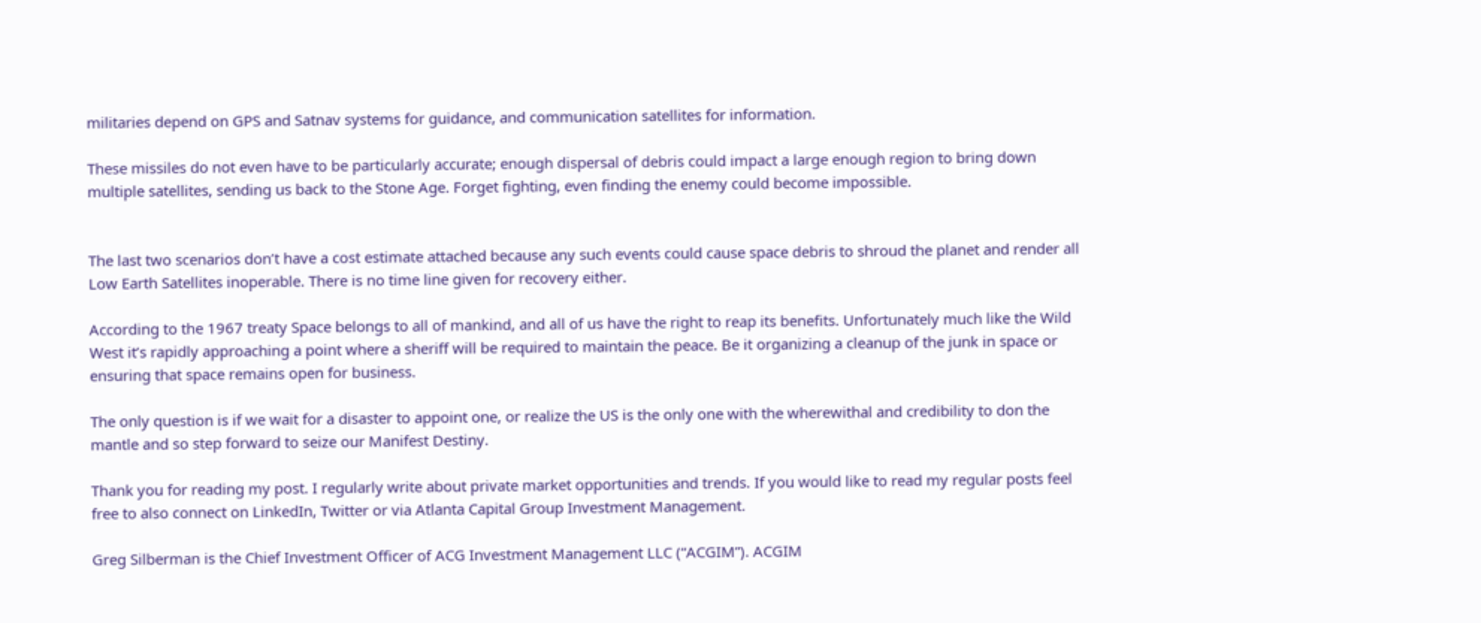militaries depend on GPS and Satnav systems for guidance, and communication satellites for information.

These missiles do not even have to be particularly accurate; enough dispersal of debris could impact a large enough region to bring down multiple satellites, sending us back to the Stone Age. Forget fighting, even finding the enemy could become impossible.


The last two scenarios don’t have a cost estimate attached because any such events could cause space debris to shroud the planet and render all Low Earth Satellites inoperable. There is no time line given for recovery either.

According to the 1967 treaty Space belongs to all of mankind, and all of us have the right to reap its benefits. Unfortunately much like the Wild West it’s rapidly approaching a point where a sheriff will be required to maintain the peace. Be it organizing a cleanup of the junk in space or ensuring that space remains open for business.

The only question is if we wait for a disaster to appoint one, or realize the US is the only one with the wherewithal and credibility to don the mantle and so step forward to seize our Manifest Destiny.

Thank you for reading my post. I regularly write about private market opportunities and trends. If you would like to read my regular posts feel free to also connect on LinkedIn, Twitter or via Atlanta Capital Group Investment Management.

Greg Silberman is the Chief Investment Officer of ACG Investment Management LLC (“ACGIM”). ACGIM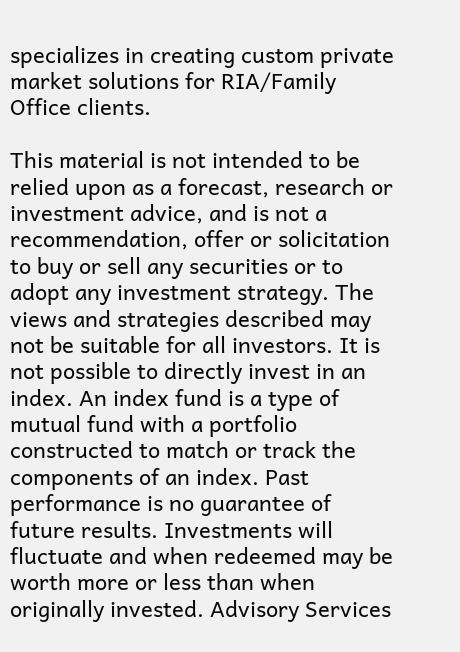specializes in creating custom private market solutions for RIA/Family Office clients.

This material is not intended to be relied upon as a forecast, research or investment advice, and is not a recommendation, offer or solicitation to buy or sell any securities or to adopt any investment strategy. The views and strategies described may not be suitable for all investors. It is not possible to directly invest in an index. An index fund is a type of mutual fund with a portfolio constructed to match or track the components of an index. Past performance is no guarantee of future results. Investments will fluctuate and when redeemed may be worth more or less than when originally invested. Advisory Services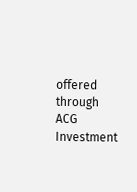offered through ACG Investment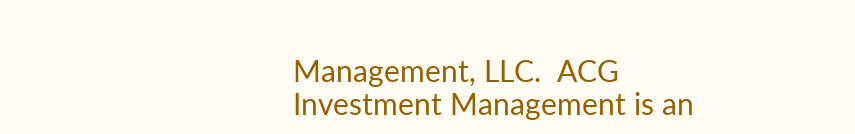Management, LLC.  ACG Investment Management is an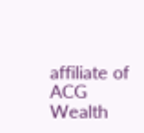affiliate of ACG Wealth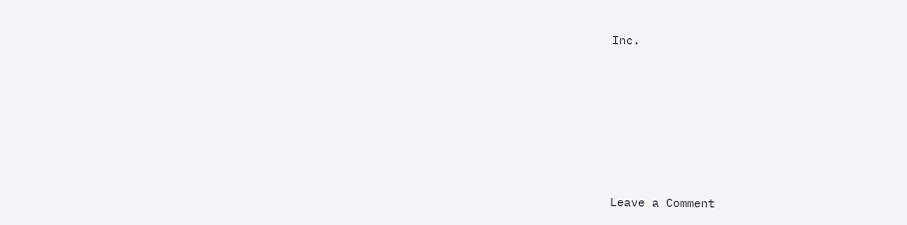Inc.








Leave a Comment